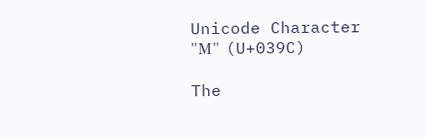Unicode Character "Μ" (U+039C)

The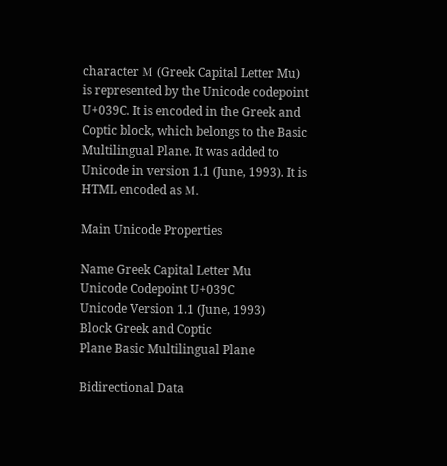character Μ (Greek Capital Letter Mu) is represented by the Unicode codepoint U+039C. It is encoded in the Greek and Coptic block, which belongs to the Basic Multilingual Plane. It was added to Unicode in version 1.1 (June, 1993). It is HTML encoded as Μ.

Main Unicode Properties

Name Greek Capital Letter Mu
Unicode Codepoint U+039C
Unicode Version 1.1 (June, 1993)
Block Greek and Coptic
Plane Basic Multilingual Plane

Bidirectional Data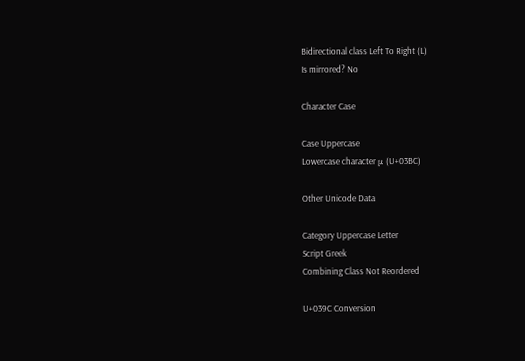Bidirectional class Left To Right (L)
Is mirrored? No

Character Case

Case Uppercase
Lowercase character μ (U+03BC)

Other Unicode Data

Category Uppercase Letter
Script Greek
Combining Class Not Reordered

U+039C Conversion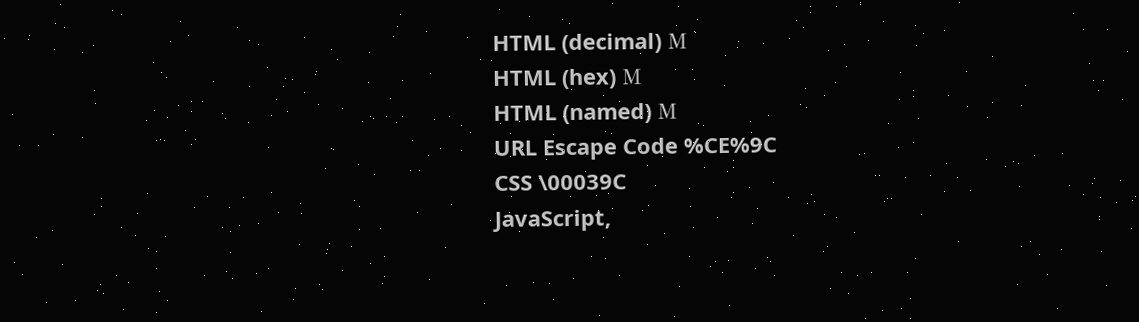HTML (decimal) Μ
HTML (hex) Μ
HTML (named) Μ
URL Escape Code %CE%9C
CSS \00039C
JavaScript,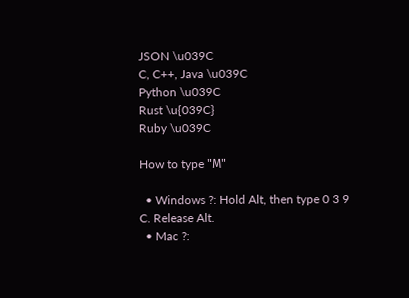JSON \u039C
C, C++, Java \u039C
Python \u039C
Rust \u{039C}
Ruby \u039C

How to type "Μ"

  • Windows ?: Hold Alt, then type 0 3 9 C. Release Alt.
  • Mac ?: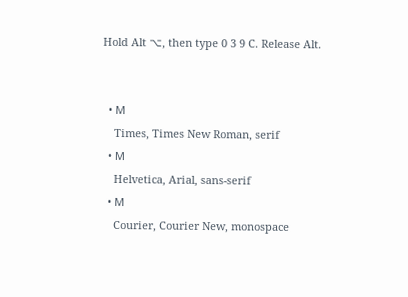Hold Alt ⌥, then type 0 3 9 C. Release Alt.


  • Μ
    Times, Times New Roman, serif
  • Μ
    Helvetica, Arial, sans-serif
  • Μ
    Courier, Courier New, monospace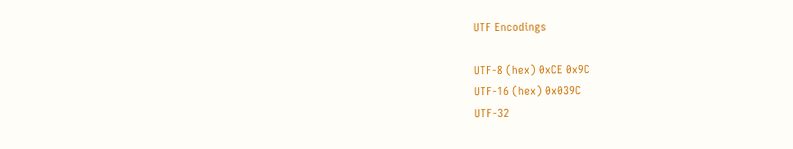UTF Encodings

UTF-8 (hex) 0xCE 0x9C
UTF-16 (hex) 0x039C
UTF-32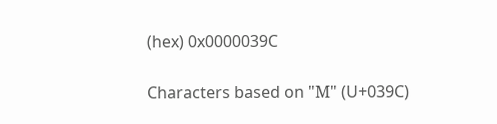(hex) 0x0000039C

Characters based on "Μ" (U+039C)